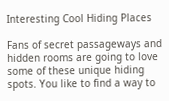Interesting Cool Hiding Places

Fans of secret passageways and hidden rooms are going to love some of these unique hiding spots. You like to find a way to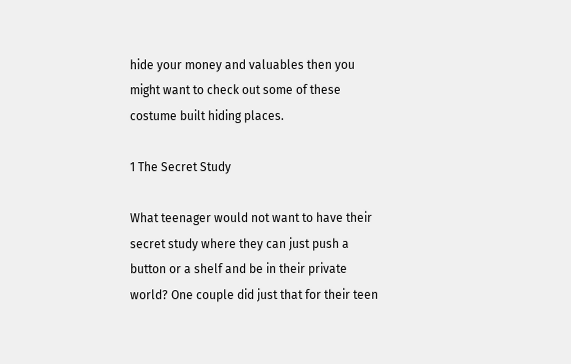hide your money and valuables then you might want to check out some of these costume built hiding places.

1 The Secret Study

What teenager would not want to have their secret study where they can just push a button or a shelf and be in their private world? One couple did just that for their teen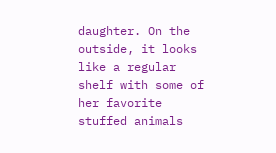daughter. On the outside, it looks like a regular shelf with some of her favorite stuffed animals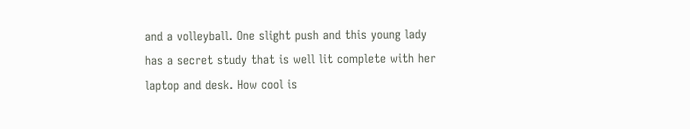and a volleyball. One slight push and this young lady has a secret study that is well lit complete with her laptop and desk. How cool is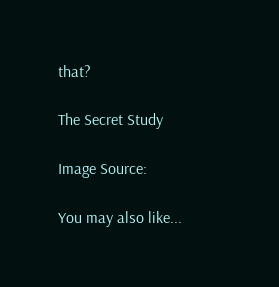that?

The Secret Study

Image Source:

You may also like...